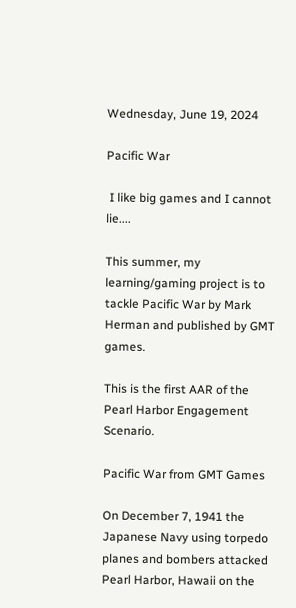Wednesday, June 19, 2024

Pacific War

 I like big games and I cannot lie....

This summer, my learning/gaming project is to tackle Pacific War by Mark Herman and published by GMT games.

This is the first AAR of the Pearl Harbor Engagement Scenario.

Pacific War from GMT Games

On December 7, 1941 the Japanese Navy using torpedo planes and bombers attacked Pearl Harbor, Hawaii on the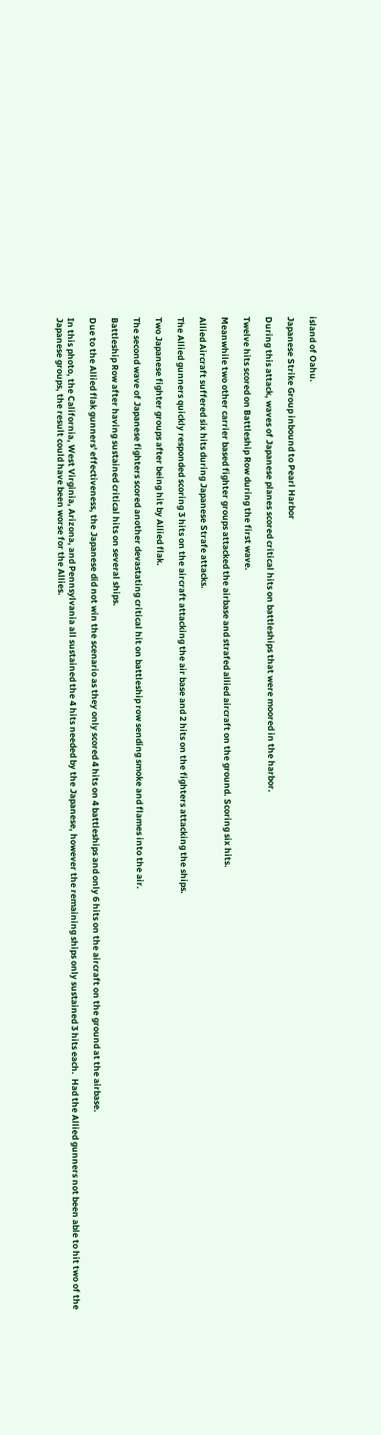island of Oahu.

Japanese Strike Group inbound to Pearl Harbor

During this attack, waves of Japanese planes scored critical hits on battleships that were moored in the harbor.

Twelve hits scored on Battleship Row during the first wave.

Meanwhile two other carrier based fighter groups attacked the airbase and strafed allied aircraft on the ground. Scoring six hits.

Allied Aircraft suffered six hits during Japanese Strafe attacks.

The Allied gunners quickly responded scoring 3 hits on the aircraft attacking the air base and 2 hits on the fighters attacking the ships.

Two Japanese fighter groups after being hit by Allied flak.

The second wave of Japanese fighters scored another devastating critical hit on battleship row sending smoke and flames into the air.

Battleship Row after having sustained critical hits on several ships.

Due to the Allied flak gunners' effectiveness, the Japanese did not win the scenario as they only scored 4 hits on 4 battleships and only 6 hits on the aircraft on the ground at the airbase.

In this photo, the California, West Virginia, Arizona, and Pennsylvania all sustained the 4 hits needed by the Japanese, however the remaining ships only sustained 3 hits each.  Had the Allied gunners not been able to hit two of the Japanese groups, the result could have been worse for the Allies.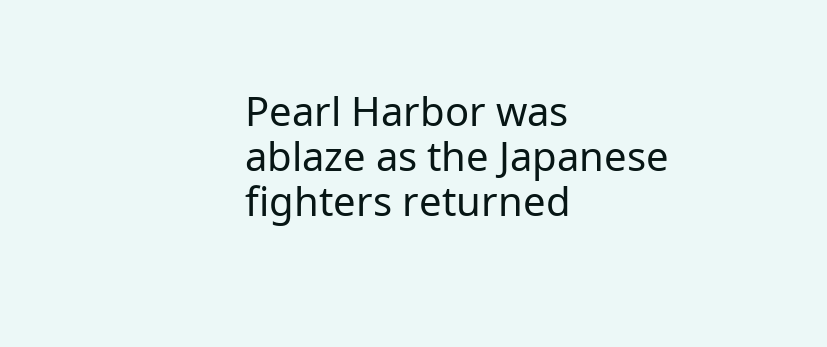Pearl Harbor was ablaze as the Japanese fighters returned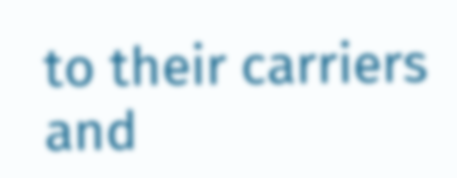to their carriers and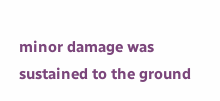minor damage was sustained to the ground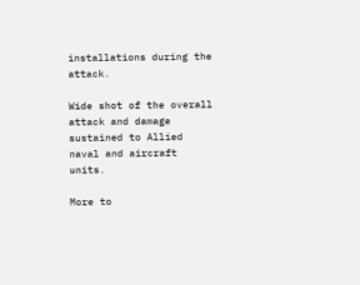installations during the attack.

Wide shot of the overall attack and damage sustained to Allied naval and aircraft units.

More to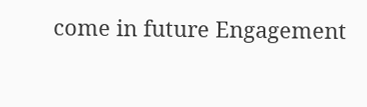come in future Engagement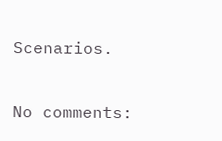Scenarios.

No comments: